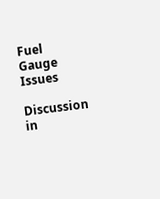Fuel Gauge Issues

Discussion in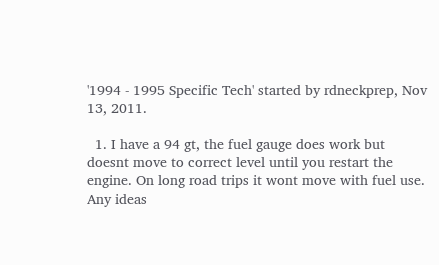'1994 - 1995 Specific Tech' started by rdneckprep, Nov 13, 2011.

  1. I have a 94 gt, the fuel gauge does work but doesnt move to correct level until you restart the engine. On long road trips it wont move with fuel use. Any ideas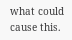what could cause this.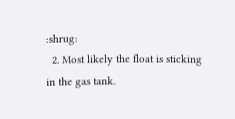:shrug:
  2. Most likely the float is sticking in the gas tank.